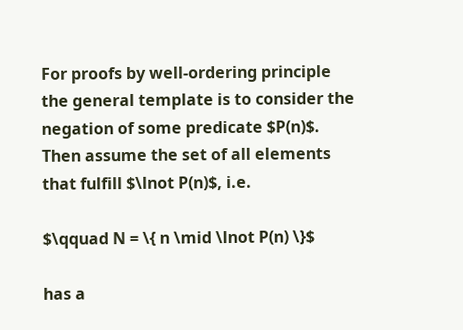For proofs by well-ordering principle the general template is to consider the negation of some predicate $P(n)$. Then assume the set of all elements that fulfill $\lnot P(n)$, i.e.

$\qquad N = \{ n \mid \lnot P(n) \}$

has a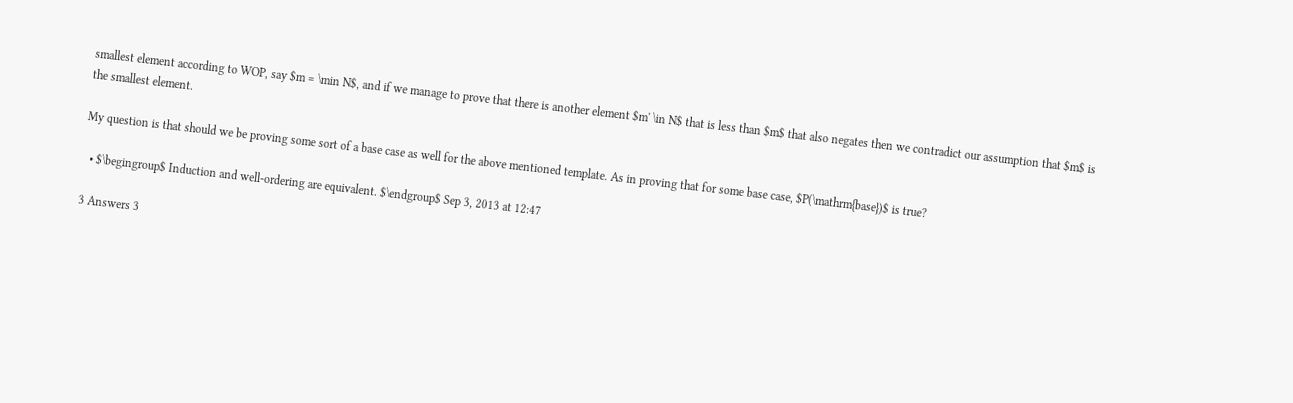smallest element according to WOP, say $m = \min N$, and if we manage to prove that there is another element $m' \in N$ that is less than $m$ that also negates then we contradict our assumption that $m$ is the smallest element.

My question is that should we be proving some sort of a base case as well for the above mentioned template. As in proving that for some base case, $P(\mathrm{base})$ is true?

  • $\begingroup$ Induction and well-ordering are equivalent. $\endgroup$ Sep 3, 2013 at 12:47

3 Answers 3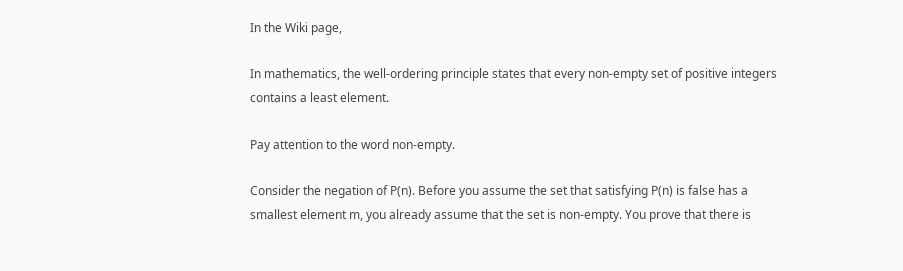In the Wiki page,

In mathematics, the well-ordering principle states that every non-empty set of positive integers contains a least element.

Pay attention to the word non-empty.

Consider the negation of P(n). Before you assume the set that satisfying P(n) is false has a smallest element m, you already assume that the set is non-empty. You prove that there is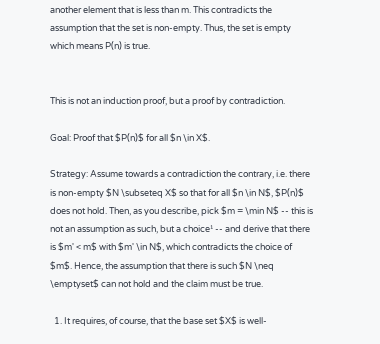another element that is less than m. This contradicts the assumption that the set is non-empty. Thus, the set is empty which means P(n) is true.


This is not an induction proof, but a proof by contradiction.

Goal: Proof that $P(n)$ for all $n \in X$.

Strategy: Assume towards a contradiction the contrary, i.e. there is non-empty $N \subseteq X$ so that for all $n \in N$, $P(n)$ does not hold. Then, as you describe, pick $m = \min N$ -- this is not an assumption as such, but a choice¹ -- and derive that there is $m' < m$ with $m' \in N$, which contradicts the choice of $m$. Hence, the assumption that there is such $N \neq \emptyset$ can not hold and the claim must be true.

  1. It requires, of course, that the base set $X$ is well-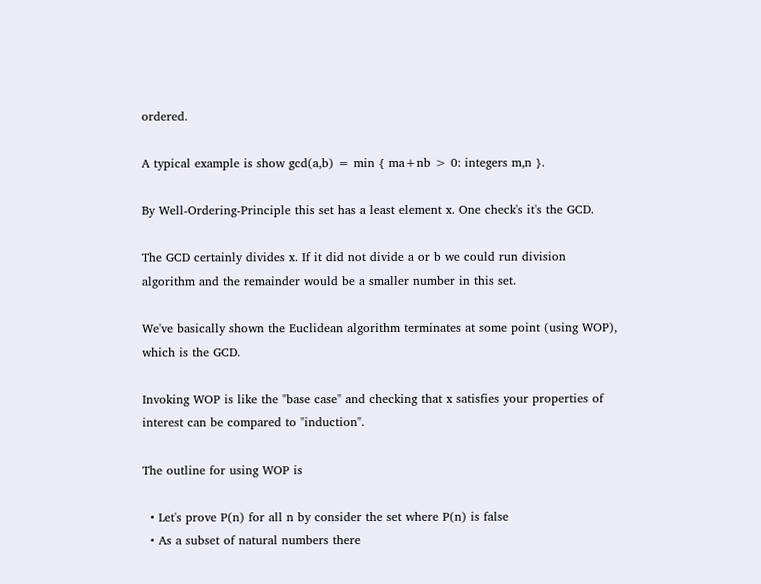ordered.

A typical example is show gcd(a,b) = min { ma+nb > 0: integers m,n }.

By Well-Ordering-Principle this set has a least element x. One check's it's the GCD.

The GCD certainly divides x. If it did not divide a or b we could run division algorithm and the remainder would be a smaller number in this set.

We've basically shown the Euclidean algorithm terminates at some point (using WOP), which is the GCD.

Invoking WOP is like the "base case" and checking that x satisfies your properties of interest can be compared to "induction".

The outline for using WOP is

  • Let's prove P(n) for all n by consider the set where P(n) is false
  • As a subset of natural numbers there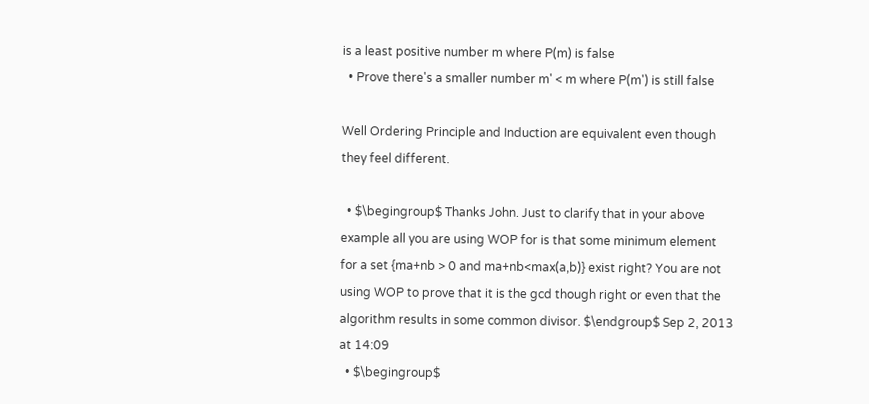is a least positive number m where P(m) is false
  • Prove there's a smaller number m' < m where P(m') is still false

Well Ordering Principle and Induction are equivalent even though they feel different.

  • $\begingroup$ Thanks John. Just to clarify that in your above example all you are using WOP for is that some minimum element for a set {ma+nb > 0 and ma+nb<max(a,b)} exist right? You are not using WOP to prove that it is the gcd though right or even that the algorithm results in some common divisor. $\endgroup$ Sep 2, 2013 at 14:09
  • $\begingroup$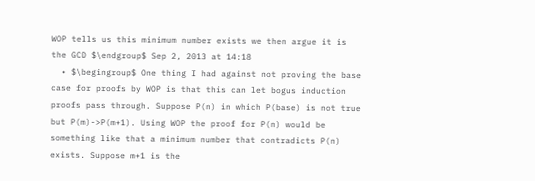WOP tells us this minimum number exists we then argue it is the GCD $\endgroup$ Sep 2, 2013 at 14:18
  • $\begingroup$ One thing I had against not proving the base case for proofs by WOP is that this can let bogus induction proofs pass through. Suppose P(n) in which P(base) is not true but P(m)->P(m+1). Using WOP the proof for P(n) would be something like that a minimum number that contradicts P(n) exists. Suppose m+1 is the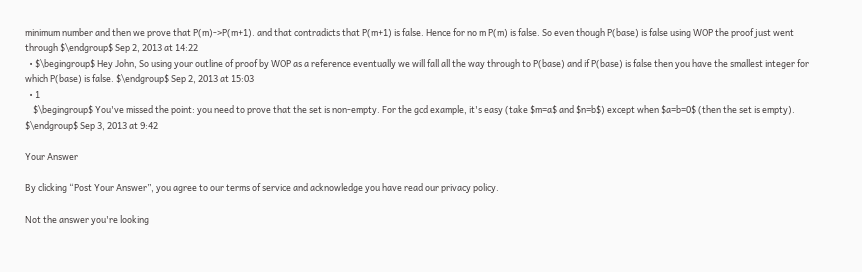minimum number and then we prove that P(m)->P(m+1). and that contradicts that P(m+1) is false. Hence for no m P(m) is false. So even though P(base) is false using WOP the proof just went through $\endgroup$ Sep 2, 2013 at 14:22
  • $\begingroup$ Hey John, So using your outline of proof by WOP as a reference eventually we will fall all the way through to P(base) and if P(base) is false then you have the smallest integer for which P(base) is false. $\endgroup$ Sep 2, 2013 at 15:03
  • 1
    $\begingroup$ You've missed the point: you need to prove that the set is non-empty. For the gcd example, it's easy (take $m=a$ and $n=b$) except when $a=b=0$ (then the set is empty). $\endgroup$ Sep 3, 2013 at 9:42

Your Answer

By clicking “Post Your Answer”, you agree to our terms of service and acknowledge you have read our privacy policy.

Not the answer you're looking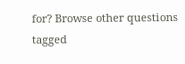for? Browse other questions tagged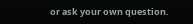or ask your own question.